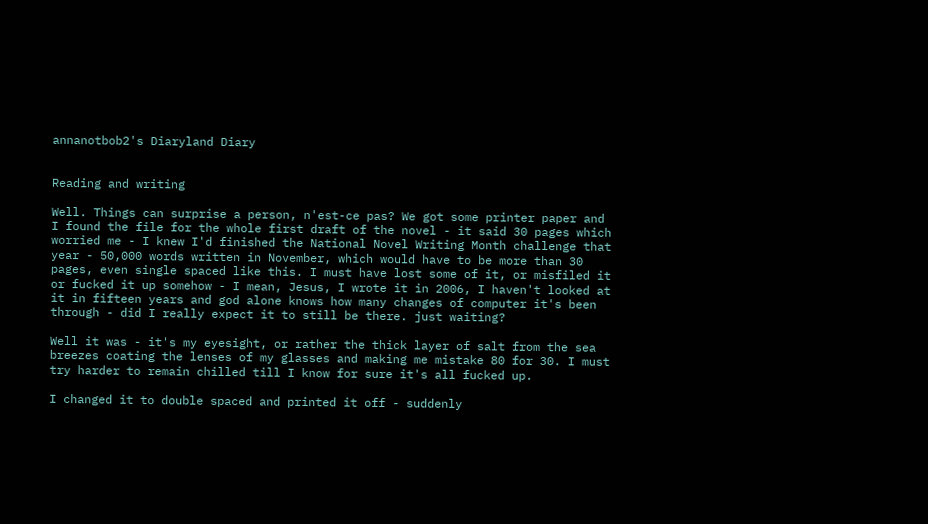annanotbob2's Diaryland Diary


Reading and writing

Well. Things can surprise a person, n'est-ce pas? We got some printer paper and I found the file for the whole first draft of the novel - it said 30 pages which worried me - I knew I'd finished the National Novel Writing Month challenge that year - 50,000 words written in November, which would have to be more than 30 pages, even single spaced like this. I must have lost some of it, or misfiled it or fucked it up somehow - I mean, Jesus, I wrote it in 2006, I haven't looked at it in fifteen years and god alone knows how many changes of computer it's been through - did I really expect it to still be there. just waiting?

Well it was - it's my eyesight, or rather the thick layer of salt from the sea breezes coating the lenses of my glasses and making me mistake 80 for 30. I must try harder to remain chilled till I know for sure it's all fucked up.

I changed it to double spaced and printed it off - suddenly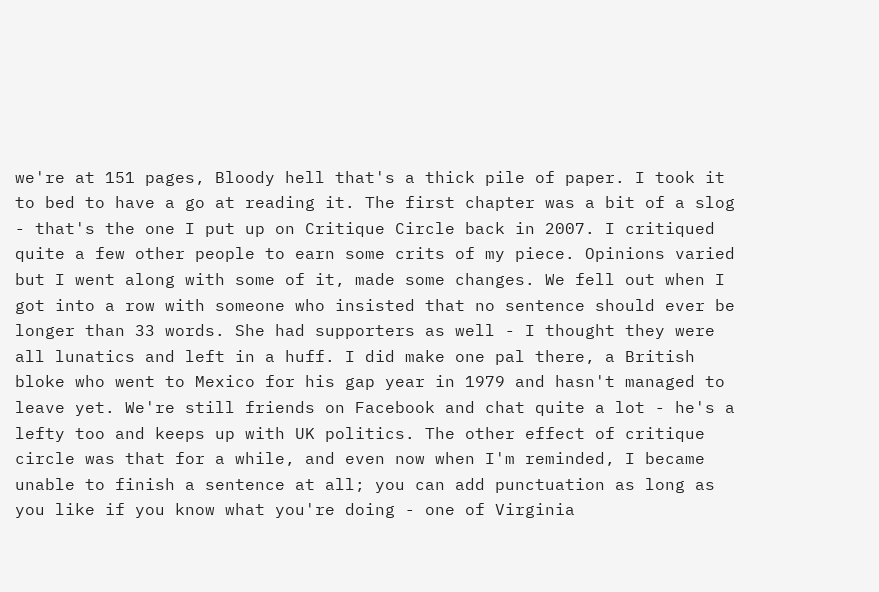we're at 151 pages, Bloody hell that's a thick pile of paper. I took it to bed to have a go at reading it. The first chapter was a bit of a slog - that's the one I put up on Critique Circle back in 2007. I critiqued quite a few other people to earn some crits of my piece. Opinions varied but I went along with some of it, made some changes. We fell out when I got into a row with someone who insisted that no sentence should ever be longer than 33 words. She had supporters as well - I thought they were all lunatics and left in a huff. I did make one pal there, a British bloke who went to Mexico for his gap year in 1979 and hasn't managed to leave yet. We're still friends on Facebook and chat quite a lot - he's a lefty too and keeps up with UK politics. The other effect of critique circle was that for a while, and even now when I'm reminded, I became unable to finish a sentence at all; you can add punctuation as long as you like if you know what you're doing - one of Virginia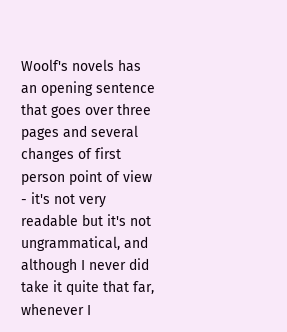Woolf's novels has an opening sentence that goes over three pages and several changes of first person point of view - it's not very readable but it's not ungrammatical, and although I never did take it quite that far, whenever I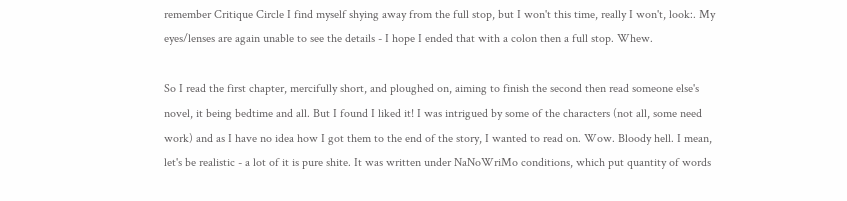remember Critique Circle I find myself shying away from the full stop, but I won't this time, really I won't, look:. My eyes/lenses are again unable to see the details - I hope I ended that with a colon then a full stop. Whew.

So I read the first chapter, mercifully short, and ploughed on, aiming to finish the second then read someone else's novel, it being bedtime and all. But I found I liked it! I was intrigued by some of the characters (not all, some need work) and as I have no idea how I got them to the end of the story, I wanted to read on. Wow. Bloody hell. I mean, let's be realistic - a lot of it is pure shite. It was written under NaNoWriMo conditions, which put quantity of words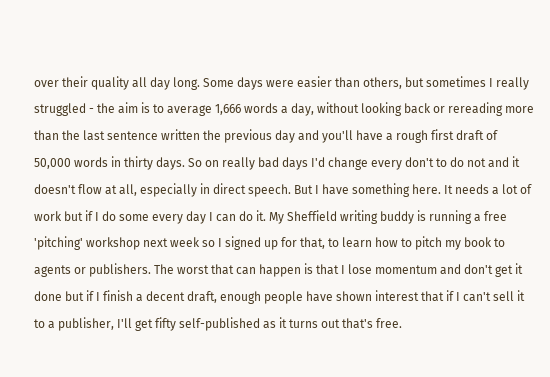over their quality all day long. Some days were easier than others, but sometimes I really struggled - the aim is to average 1,666 words a day, without looking back or rereading more than the last sentence written the previous day and you'll have a rough first draft of 50,000 words in thirty days. So on really bad days I'd change every don't to do not and it doesn't flow at all, especially in direct speech. But I have something here. It needs a lot of work but if I do some every day I can do it. My Sheffield writing buddy is running a free 'pitching' workshop next week so I signed up for that, to learn how to pitch my book to agents or publishers. The worst that can happen is that I lose momentum and don't get it done but if I finish a decent draft, enough people have shown interest that if I can't sell it to a publisher, I'll get fifty self-published as it turns out that's free.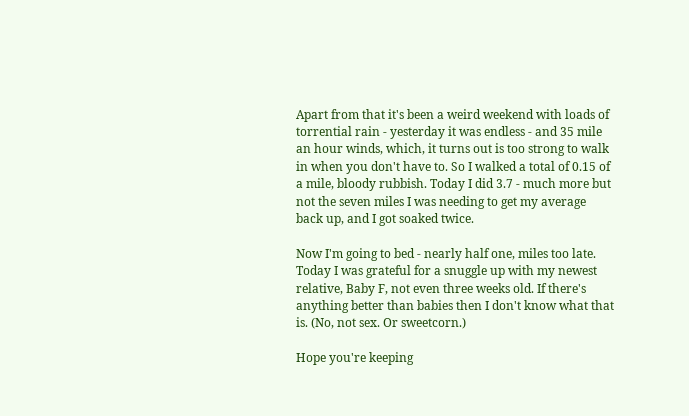Apart from that it's been a weird weekend with loads of torrential rain - yesterday it was endless - and 35 mile an hour winds, which, it turns out is too strong to walk in when you don't have to. So I walked a total of 0.15 of a mile, bloody rubbish. Today I did 3.7 - much more but not the seven miles I was needing to get my average back up, and I got soaked twice.

Now I'm going to bed - nearly half one, miles too late. Today I was grateful for a snuggle up with my newest relative, Baby F, not even three weeks old. If there's anything better than babies then I don't know what that is. (No, not sex. Or sweetcorn.)

Hope you're keeping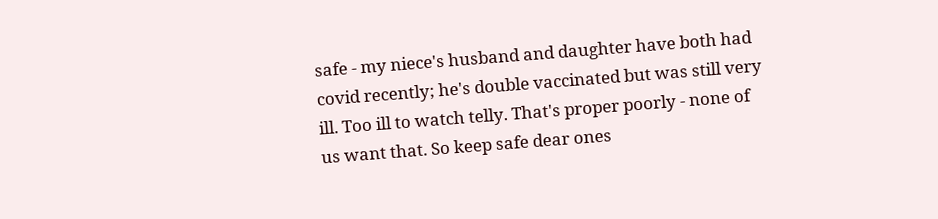safe - my niece's husband and daughter have both had covid recently; he's double vaccinated but was still very ill. Too ill to watch telly. That's proper poorly - none of us want that. So keep safe dear ones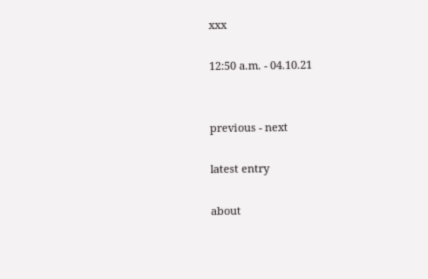xxx

12:50 a.m. - 04.10.21


previous - next

latest entry

about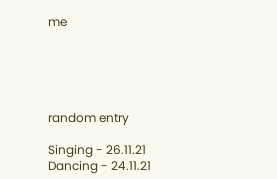me





random entry

Singing - 26.11.21
Dancing - 24.11.21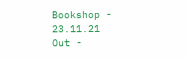Bookshop - 23.11.21
Out -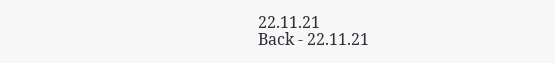22.11.21
Back - 22.11.21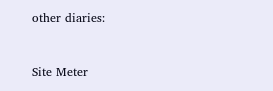other diaries:


Site Meter